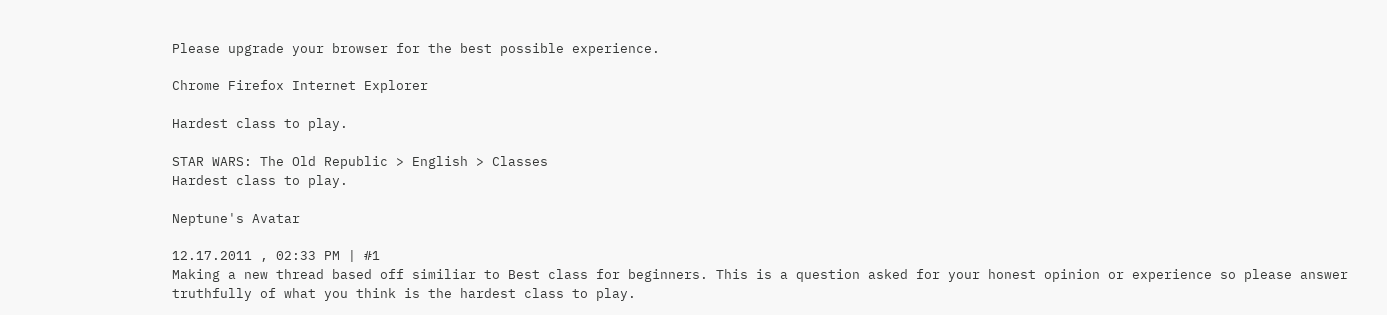Please upgrade your browser for the best possible experience.

Chrome Firefox Internet Explorer

Hardest class to play.

STAR WARS: The Old Republic > English > Classes
Hardest class to play.

Neptune's Avatar

12.17.2011 , 02:33 PM | #1
Making a new thread based off similiar to Best class for beginners. This is a question asked for your honest opinion or experience so please answer truthfully of what you think is the hardest class to play.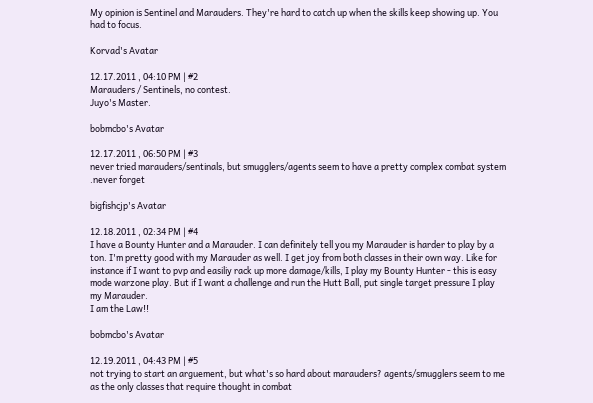My opinion is Sentinel and Marauders. They're hard to catch up when the skills keep showing up. You had to focus.

Korvad's Avatar

12.17.2011 , 04:10 PM | #2
Marauders / Sentinels, no contest.
Juyo's Master.

bobmcbo's Avatar

12.17.2011 , 06:50 PM | #3
never tried marauders/sentinals, but smugglers/agents seem to have a pretty complex combat system
.never forget

bigfishcjp's Avatar

12.18.2011 , 02:34 PM | #4
I have a Bounty Hunter and a Marauder. I can definitely tell you my Marauder is harder to play by a ton. I'm pretty good with my Marauder as well. I get joy from both classes in their own way. Like for instance if I want to pvp and easiliy rack up more damage/kills, I play my Bounty Hunter - this is easy mode warzone play. But if I want a challenge and run the Hutt Ball, put single target pressure I play my Marauder.
I am the Law!!

bobmcbo's Avatar

12.19.2011 , 04:43 PM | #5
not trying to start an arguement, but what's so hard about marauders? agents/smugglers seem to me as the only classes that require thought in combat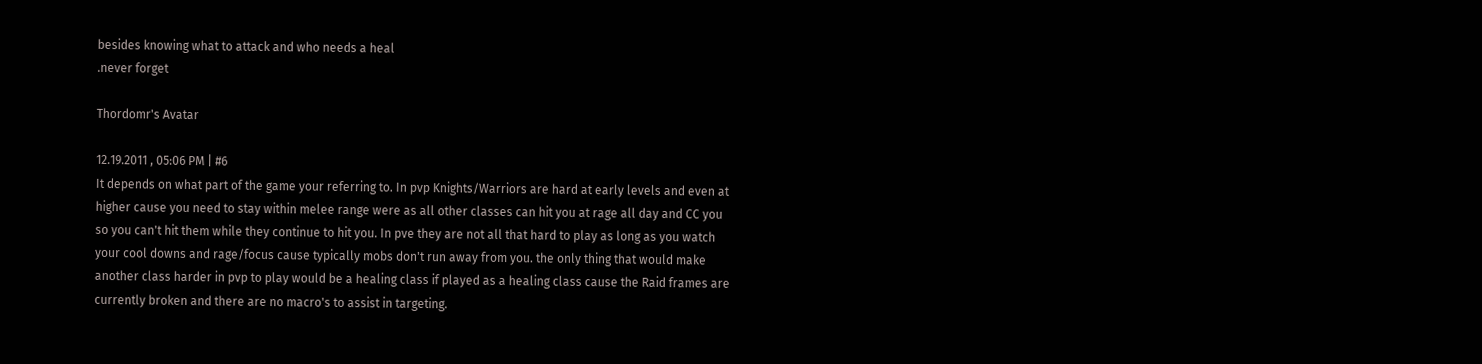besides knowing what to attack and who needs a heal
.never forget

Thordomr's Avatar

12.19.2011 , 05:06 PM | #6
It depends on what part of the game your referring to. In pvp Knights/Warriors are hard at early levels and even at higher cause you need to stay within melee range were as all other classes can hit you at rage all day and CC you so you can't hit them while they continue to hit you. In pve they are not all that hard to play as long as you watch your cool downs and rage/focus cause typically mobs don't run away from you. the only thing that would make another class harder in pvp to play would be a healing class if played as a healing class cause the Raid frames are currently broken and there are no macro's to assist in targeting.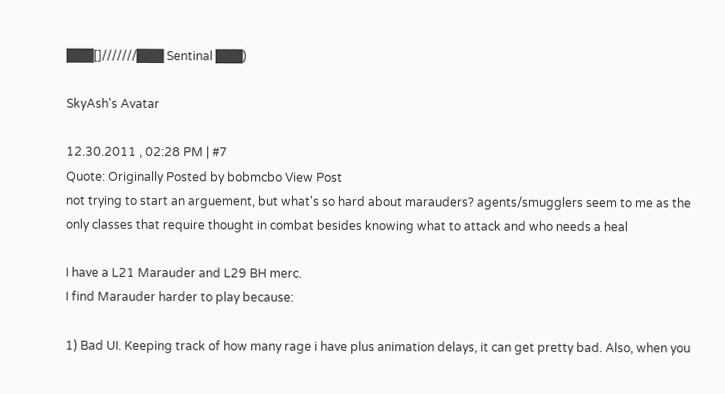███[]///////███ Sentinal ███)

SkyAsh's Avatar

12.30.2011 , 02:28 PM | #7
Quote: Originally Posted by bobmcbo View Post
not trying to start an arguement, but what's so hard about marauders? agents/smugglers seem to me as the only classes that require thought in combat besides knowing what to attack and who needs a heal

I have a L21 Marauder and L29 BH merc.
I find Marauder harder to play because:

1) Bad UI. Keeping track of how many rage i have plus animation delays, it can get pretty bad. Also, when you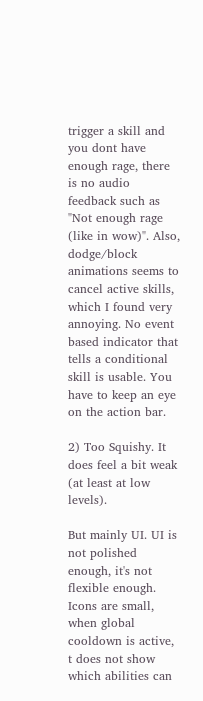trigger a skill and you dont have enough rage, there is no audio feedback such as "Not enough rage (like in wow)". Also, dodge/block animations seems to cancel active skills, which I found very annoying. No event based indicator that tells a conditional skill is usable. You have to keep an eye on the action bar.

2) Too Squishy. It does feel a bit weak (at least at low levels).

But mainly UI. UI is not polished enough, it's not flexible enough. Icons are small, when global cooldown is active, t does not show which abilities can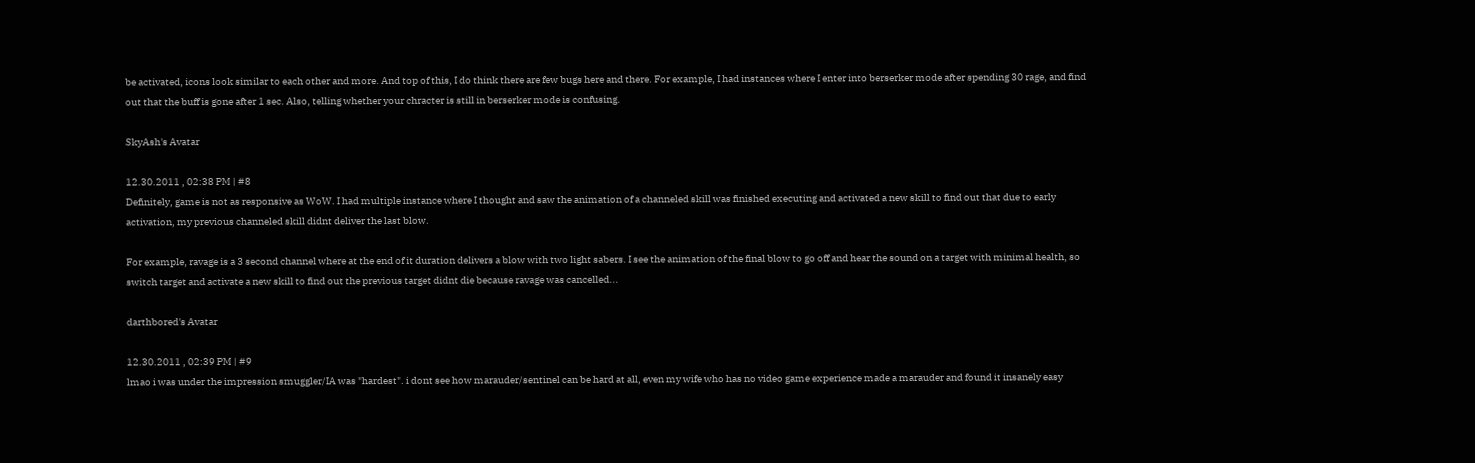be activated, icons look similar to each other and more. And top of this, I do think there are few bugs here and there. For example, I had instances where I enter into berserker mode after spending 30 rage, and find out that the buff is gone after 1 sec. Also, telling whether your chracter is still in berserker mode is confusing.

SkyAsh's Avatar

12.30.2011 , 02:38 PM | #8
Definitely, game is not as responsive as WoW. I had multiple instance where I thought and saw the animation of a channeled skill was finished executing and activated a new skill to find out that due to early activation, my previous channeled skill didnt deliver the last blow.

For example, ravage is a 3 second channel where at the end of it duration delivers a blow with two light sabers. I see the animation of the final blow to go off and hear the sound on a target with minimal health, so switch target and activate a new skill to find out the previous target didnt die because ravage was cancelled...

darthbored's Avatar

12.30.2011 , 02:39 PM | #9
lmao i was under the impression smuggler/IA was "hardest". i dont see how marauder/sentinel can be hard at all, even my wife who has no video game experience made a marauder and found it insanely easy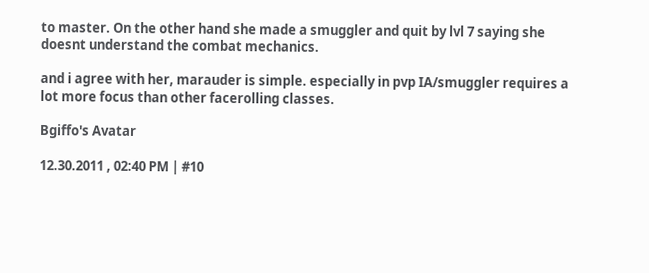to master. On the other hand she made a smuggler and quit by lvl 7 saying she doesnt understand the combat mechanics.

and i agree with her, marauder is simple. especially in pvp IA/smuggler requires a lot more focus than other facerolling classes.

Bgiffo's Avatar

12.30.2011 , 02:40 PM | #10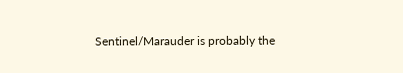Sentinel/Marauder is probably the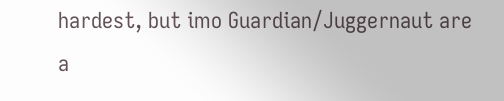hardest, but imo Guardian/Juggernaut are a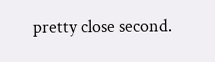pretty close second.